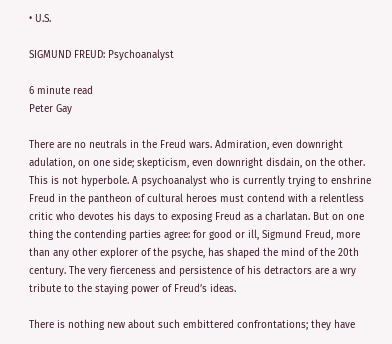• U.S.

SIGMUND FREUD: Psychoanalyst

6 minute read
Peter Gay

There are no neutrals in the Freud wars. Admiration, even downright adulation, on one side; skepticism, even downright disdain, on the other. This is not hyperbole. A psychoanalyst who is currently trying to enshrine Freud in the pantheon of cultural heroes must contend with a relentless critic who devotes his days to exposing Freud as a charlatan. But on one thing the contending parties agree: for good or ill, Sigmund Freud, more than any other explorer of the psyche, has shaped the mind of the 20th century. The very fierceness and persistence of his detractors are a wry tribute to the staying power of Freud’s ideas.

There is nothing new about such embittered confrontations; they have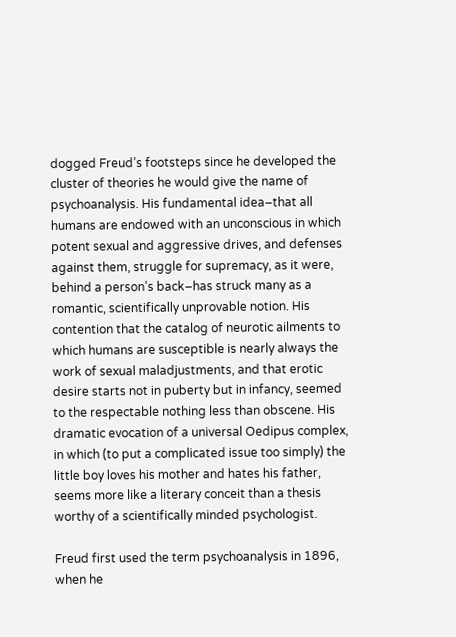dogged Freud’s footsteps since he developed the cluster of theories he would give the name of psychoanalysis. His fundamental idea–that all humans are endowed with an unconscious in which potent sexual and aggressive drives, and defenses against them, struggle for supremacy, as it were, behind a person’s back–has struck many as a romantic, scientifically unprovable notion. His contention that the catalog of neurotic ailments to which humans are susceptible is nearly always the work of sexual maladjustments, and that erotic desire starts not in puberty but in infancy, seemed to the respectable nothing less than obscene. His dramatic evocation of a universal Oedipus complex, in which (to put a complicated issue too simply) the little boy loves his mother and hates his father, seems more like a literary conceit than a thesis worthy of a scientifically minded psychologist.

Freud first used the term psychoanalysis in 1896, when he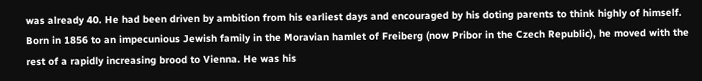was already 40. He had been driven by ambition from his earliest days and encouraged by his doting parents to think highly of himself. Born in 1856 to an impecunious Jewish family in the Moravian hamlet of Freiberg (now Pribor in the Czech Republic), he moved with the rest of a rapidly increasing brood to Vienna. He was his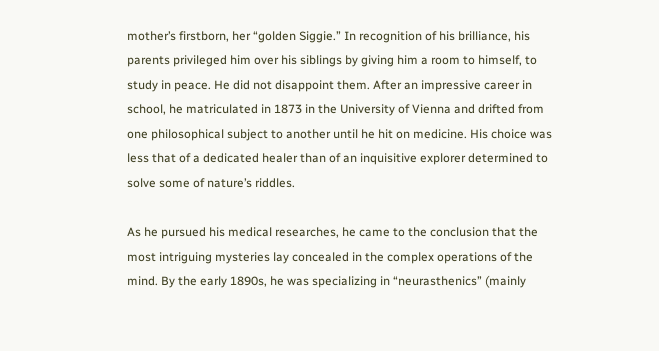mother’s firstborn, her “golden Siggie.” In recognition of his brilliance, his parents privileged him over his siblings by giving him a room to himself, to study in peace. He did not disappoint them. After an impressive career in school, he matriculated in 1873 in the University of Vienna and drifted from one philosophical subject to another until he hit on medicine. His choice was less that of a dedicated healer than of an inquisitive explorer determined to solve some of nature’s riddles.

As he pursued his medical researches, he came to the conclusion that the most intriguing mysteries lay concealed in the complex operations of the mind. By the early 1890s, he was specializing in “neurasthenics” (mainly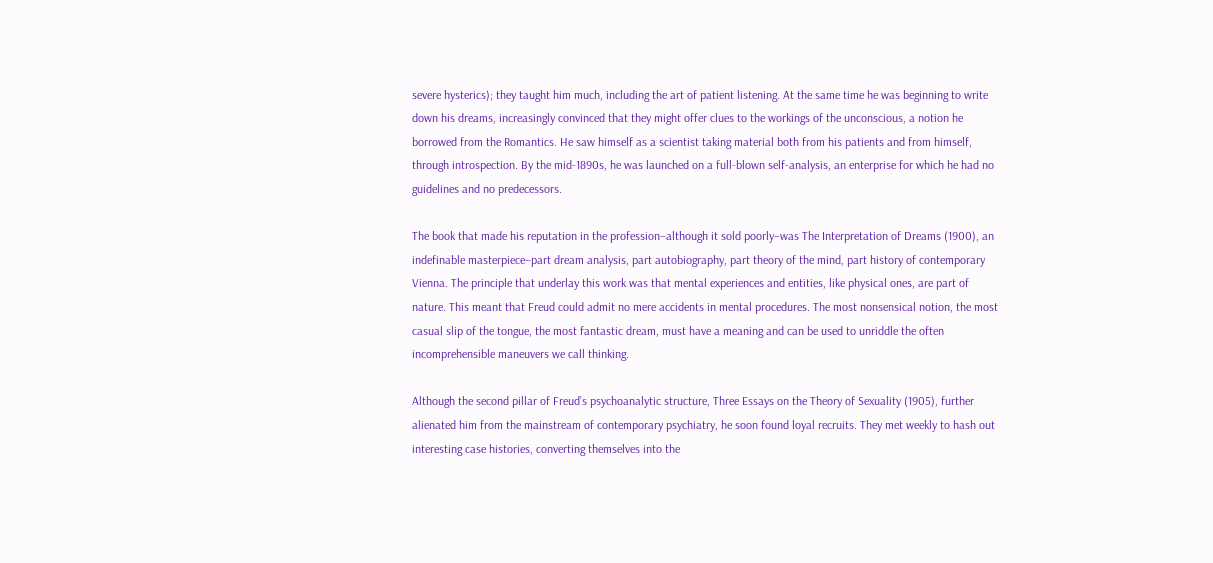severe hysterics); they taught him much, including the art of patient listening. At the same time he was beginning to write down his dreams, increasingly convinced that they might offer clues to the workings of the unconscious, a notion he borrowed from the Romantics. He saw himself as a scientist taking material both from his patients and from himself, through introspection. By the mid-1890s, he was launched on a full-blown self-analysis, an enterprise for which he had no guidelines and no predecessors.

The book that made his reputation in the profession–although it sold poorly–was The Interpretation of Dreams (1900), an indefinable masterpiece–part dream analysis, part autobiography, part theory of the mind, part history of contemporary Vienna. The principle that underlay this work was that mental experiences and entities, like physical ones, are part of nature. This meant that Freud could admit no mere accidents in mental procedures. The most nonsensical notion, the most casual slip of the tongue, the most fantastic dream, must have a meaning and can be used to unriddle the often incomprehensible maneuvers we call thinking.

Although the second pillar of Freud’s psychoanalytic structure, Three Essays on the Theory of Sexuality (1905), further alienated him from the mainstream of contemporary psychiatry, he soon found loyal recruits. They met weekly to hash out interesting case histories, converting themselves into the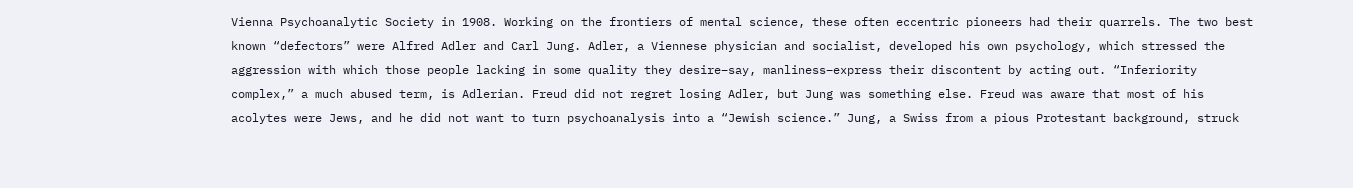Vienna Psychoanalytic Society in 1908. Working on the frontiers of mental science, these often eccentric pioneers had their quarrels. The two best known “defectors” were Alfred Adler and Carl Jung. Adler, a Viennese physician and socialist, developed his own psychology, which stressed the aggression with which those people lacking in some quality they desire–say, manliness–express their discontent by acting out. “Inferiority complex,” a much abused term, is Adlerian. Freud did not regret losing Adler, but Jung was something else. Freud was aware that most of his acolytes were Jews, and he did not want to turn psychoanalysis into a “Jewish science.” Jung, a Swiss from a pious Protestant background, struck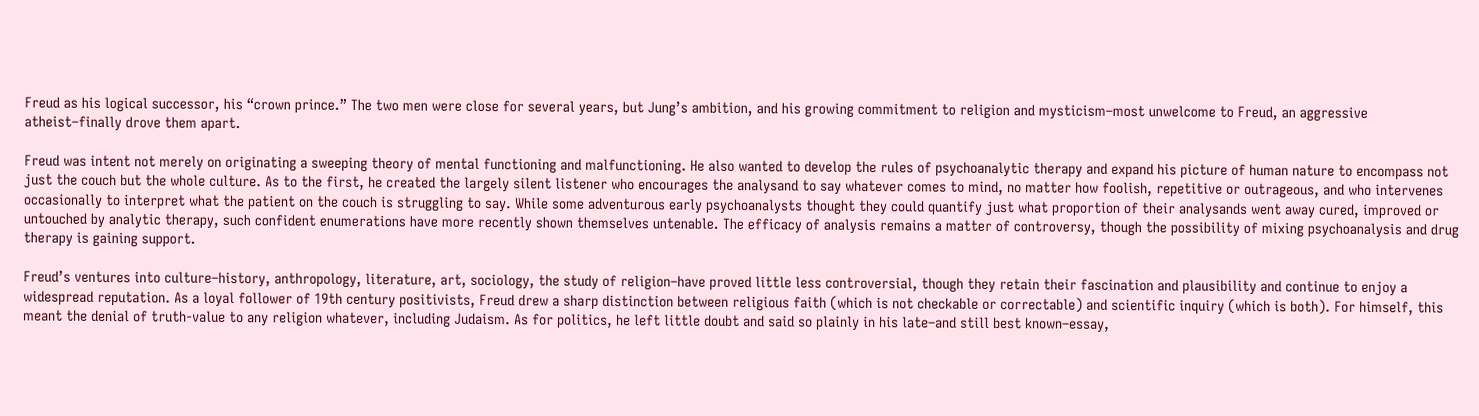Freud as his logical successor, his “crown prince.” The two men were close for several years, but Jung’s ambition, and his growing commitment to religion and mysticism–most unwelcome to Freud, an aggressive atheist–finally drove them apart.

Freud was intent not merely on originating a sweeping theory of mental functioning and malfunctioning. He also wanted to develop the rules of psychoanalytic therapy and expand his picture of human nature to encompass not just the couch but the whole culture. As to the first, he created the largely silent listener who encourages the analysand to say whatever comes to mind, no matter how foolish, repetitive or outrageous, and who intervenes occasionally to interpret what the patient on the couch is struggling to say. While some adventurous early psychoanalysts thought they could quantify just what proportion of their analysands went away cured, improved or untouched by analytic therapy, such confident enumerations have more recently shown themselves untenable. The efficacy of analysis remains a matter of controversy, though the possibility of mixing psychoanalysis and drug therapy is gaining support.

Freud’s ventures into culture–history, anthropology, literature, art, sociology, the study of religion–have proved little less controversial, though they retain their fascination and plausibility and continue to enjoy a widespread reputation. As a loyal follower of 19th century positivists, Freud drew a sharp distinction between religious faith (which is not checkable or correctable) and scientific inquiry (which is both). For himself, this meant the denial of truth-value to any religion whatever, including Judaism. As for politics, he left little doubt and said so plainly in his late–and still best known–essay,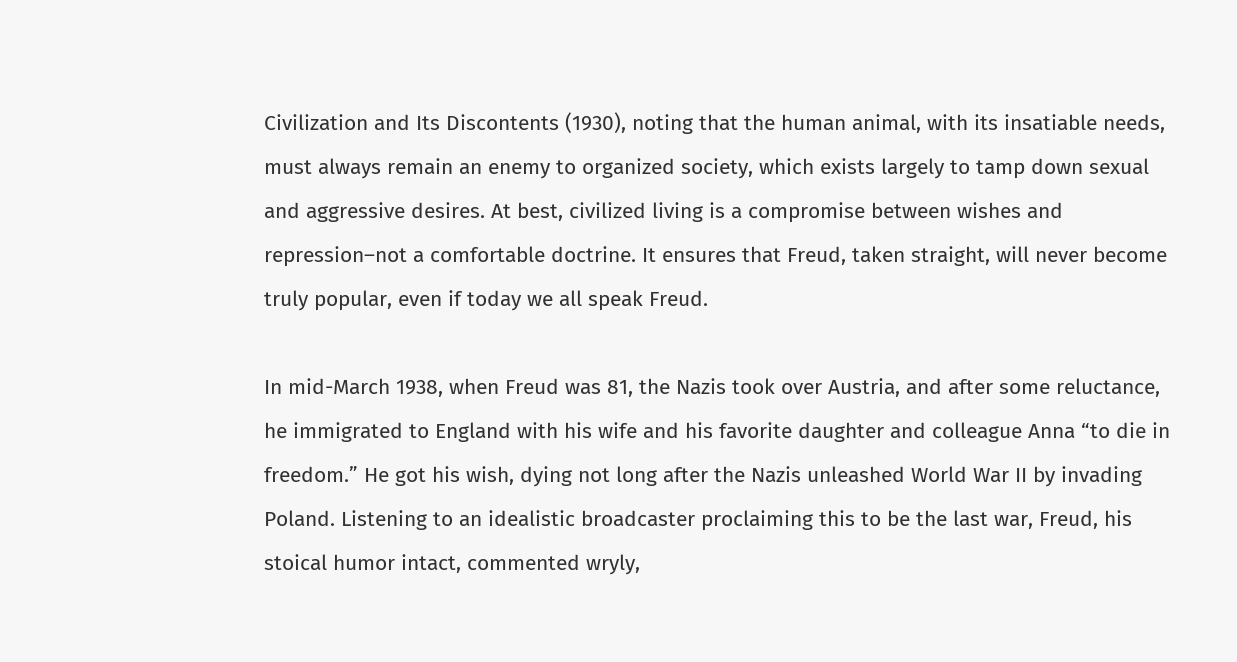Civilization and Its Discontents (1930), noting that the human animal, with its insatiable needs, must always remain an enemy to organized society, which exists largely to tamp down sexual and aggressive desires. At best, civilized living is a compromise between wishes and repression–not a comfortable doctrine. It ensures that Freud, taken straight, will never become truly popular, even if today we all speak Freud.

In mid-March 1938, when Freud was 81, the Nazis took over Austria, and after some reluctance, he immigrated to England with his wife and his favorite daughter and colleague Anna “to die in freedom.” He got his wish, dying not long after the Nazis unleashed World War II by invading Poland. Listening to an idealistic broadcaster proclaiming this to be the last war, Freud, his stoical humor intact, commented wryly,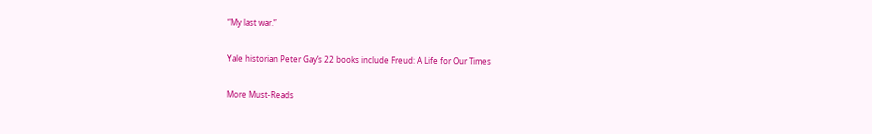“My last war.”

Yale historian Peter Gay’s 22 books include Freud: A Life for Our Times

More Must-Reads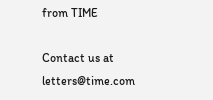from TIME

Contact us at letters@time.com